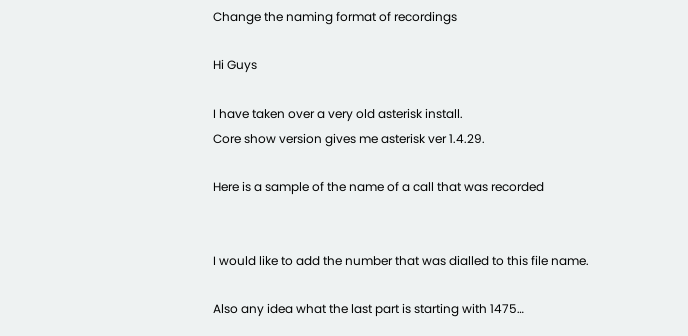Change the naming format of recordings

Hi Guys

I have taken over a very old asterisk install.
Core show version gives me asterisk ver 1.4.29.

Here is a sample of the name of a call that was recorded


I would like to add the number that was dialled to this file name.

Also any idea what the last part is starting with 1475…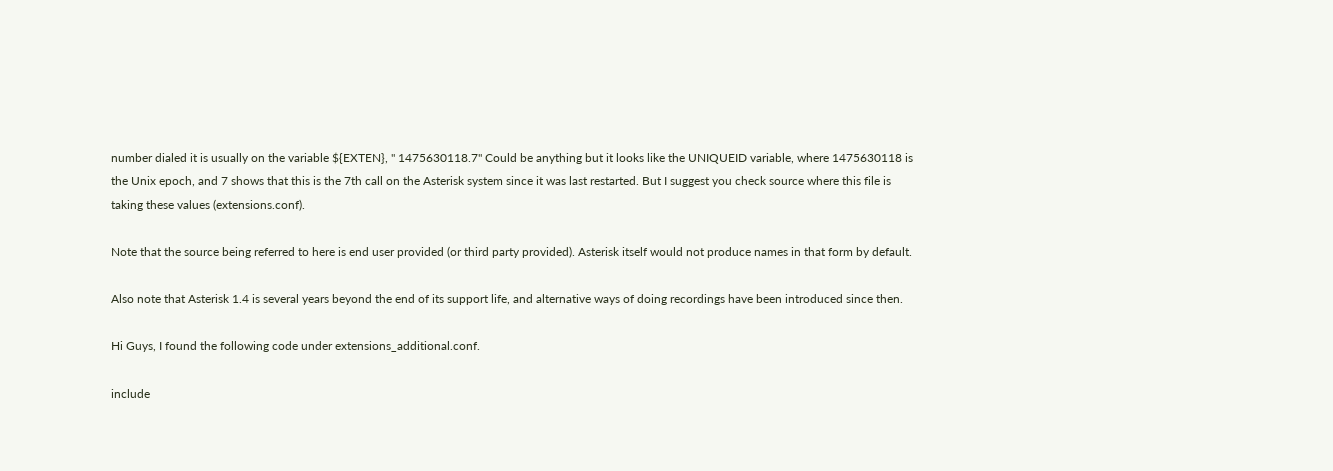number dialed it is usually on the variable ${EXTEN}, " 1475630118.7" Could be anything but it looks like the UNIQUEID variable, where 1475630118 is the Unix epoch, and 7 shows that this is the 7th call on the Asterisk system since it was last restarted. But I suggest you check source where this file is taking these values (extensions.conf).

Note that the source being referred to here is end user provided (or third party provided). Asterisk itself would not produce names in that form by default.

Also note that Asterisk 1.4 is several years beyond the end of its support life, and alternative ways of doing recordings have been introduced since then.

Hi Guys, I found the following code under extensions_additional.conf.

include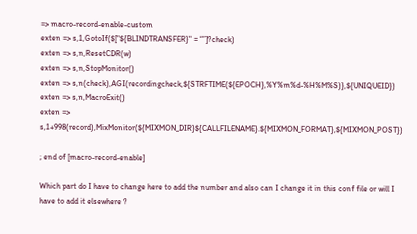=> macro-record-enable-custom
exten => s,1,GotoIf($["${BLINDTRANSFER}" = “”]?check)
exten => s,n,ResetCDR(w)
exten => s,n,StopMonitor()
exten => s,n(check),AGI(recordingcheck,${STRFTIME(${EPOCH},%Y%m%d-%H%M%S)},${UNIQUEID})
exten => s,n,MacroExit()
exten => s,1+998(record),MixMonitor(${MIXMON_DIR}${CALLFILENAME}.${MIXMON_FORMAT},${MIXMON_POST})

; end of [macro-record-enable]

Which part do I have to change here to add the number and also can I change it in this conf file or will I have to add it elsewhere ?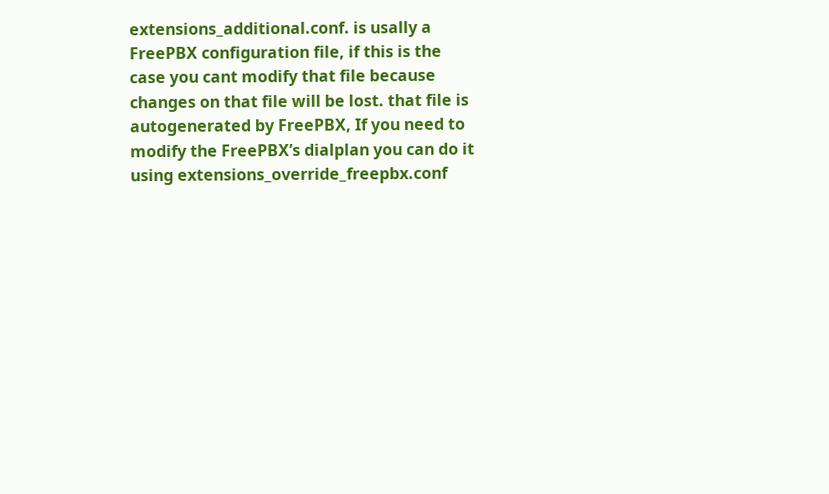extensions_additional.conf. is usally a FreePBX configuration file, if this is the case you cant modify that file because changes on that file will be lost. that file is autogenerated by FreePBX, If you need to modify the FreePBX’s dialplan you can do it using extensions_override_freepbx.conf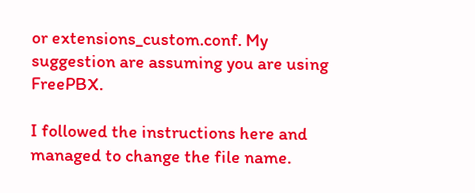or extensions_custom.conf. My suggestion are assuming you are using FreePBX.

I followed the instructions here and managed to change the file name.